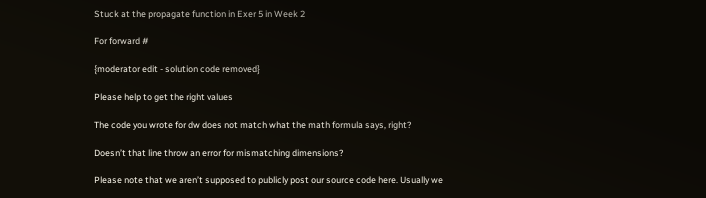Stuck at the propagate function in Exer 5 in Week 2

For forward #

{moderator edit - solution code removed}

Please help to get the right values

The code you wrote for dw does not match what the math formula says, right?

Doesn’t that line throw an error for mismatching dimensions?

Please note that we aren’t supposed to publicly post our source code here. Usually we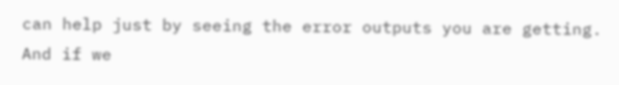can help just by seeing the error outputs you are getting. And if we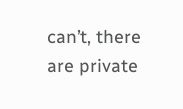can’t, there are private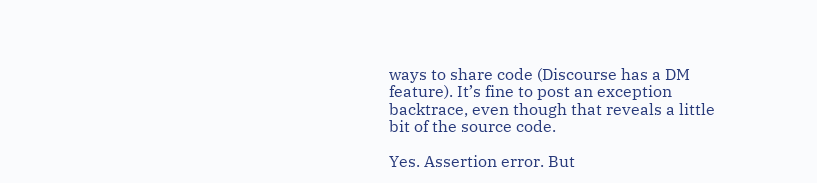ways to share code (Discourse has a DM feature). It’s fine to post an exception backtrace, even though that reveals a little bit of the source code.

Yes. Assertion error. But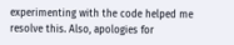experimenting with the code helped me resolve this. Also, apologies for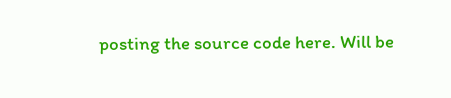posting the source code here. Will be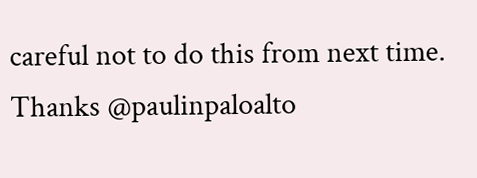careful not to do this from next time. Thanks @paulinpaloalto